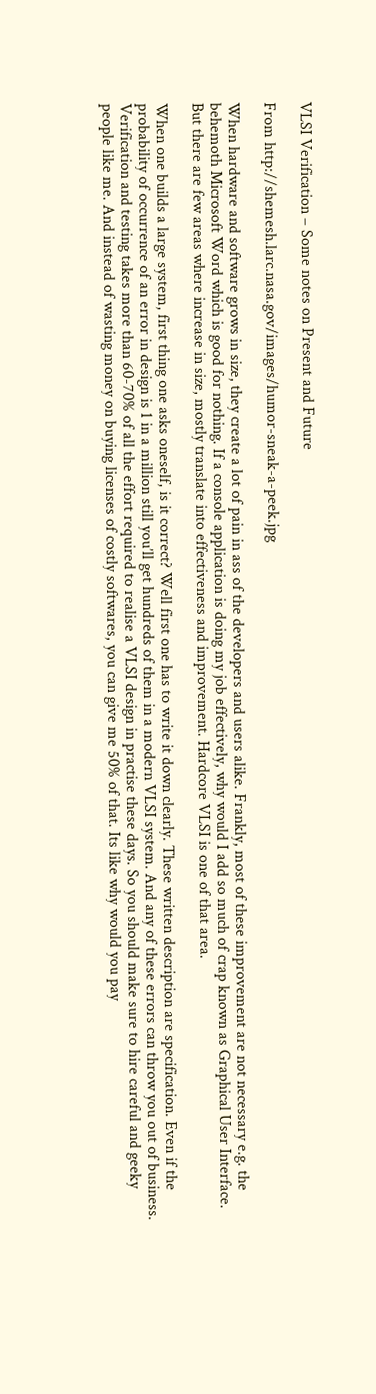VLSI Verification – Some notes on Present and Future

From http://shemesh.larc.nasa.gov/images/humor-sneak-a-peek.jpg

When hardware and software grows in size, they create a lot of pain in ass of the developers and users alike. Frankly, most of these improvement are not necessary e.g. the behemoth Microsoft Word which is good for nothing. If a console application is doing my job effectively, why would I add so much of crap known as Graphical User Interface. But there are few areas where increase in size, mostly translate into effectiveness and improvement. Hardcore VLSI is one of that area.

When one builds a large system, first thing one asks oneself, is it correct? Well first one has to write it down clearly. These written description are specification. Even if the probability of occurrence of an error in design is 1 in a million still you’ll get hundreds of them in a modern VLSI system. And any of these errors can throw you out of business. Verification and testing takes more than 60-70% of all the effort required to realise a VLSI design in practise these days. So you should make sure to hire careful and geeky people like me. And instead of wasting money on buying licenses of costly softwares, you can give me 50% of that. Its like why would you pay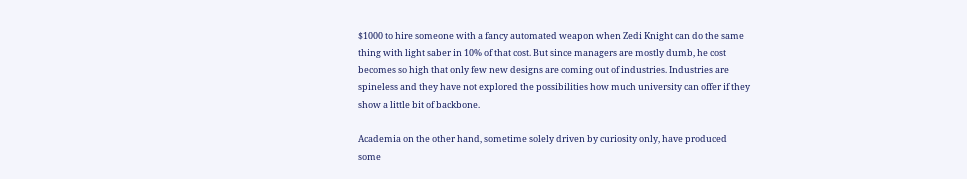$1000 to hire someone with a fancy automated weapon when Zedi Knight can do the same thing with light saber in 10% of that cost. But since managers are mostly dumb, he cost becomes so high that only few new designs are coming out of industries. Industries are spineless and they have not explored the possibilities how much university can offer if they show a little bit of backbone.

Academia on the other hand, sometime solely driven by curiosity only, have produced some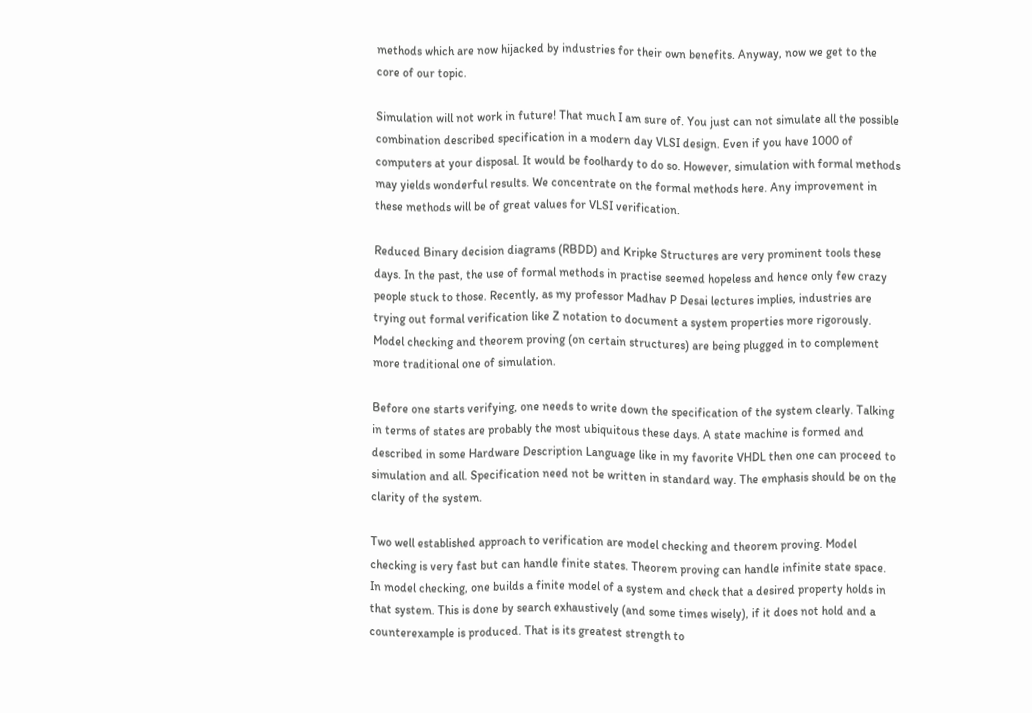methods which are now hijacked by industries for their own benefits. Anyway, now we get to the core of our topic.

Simulation will not work in future! That much I am sure of. You just can not simulate all the possible combination described specification in a modern day VLSI design. Even if you have 1000 of computers at your disposal. It would be foolhardy to do so. However, simulation with formal methods may yields wonderful results. We concentrate on the formal methods here. Any improvement in these methods will be of great values for VLSI verification.

Reduced Binary decision diagrams (RBDD) and Kripke Structures are very prominent tools these days. In the past, the use of formal methods in practise seemed hopeless and hence only few crazy people stuck to those. Recently, as my professor Madhav P Desai lectures implies, industries are  trying out formal verification like Z notation to document a system properties more rigorously. Model checking and theorem proving (on certain structures) are being plugged in to complement more traditional one of simulation.

Before one starts verifying, one needs to write down the specification of the system clearly. Talking in terms of states are probably the most ubiquitous these days. A state machine is formed and described in some Hardware Description Language like in my favorite VHDL then one can proceed to simulation and all. Specification need not be written in standard way. The emphasis should be on the clarity of the system.

Two well established approach to verification are model checking and theorem proving. Model checking is very fast but can handle finite states. Theorem proving can handle infinite state space. In model checking, one builds a finite model of a system and check that a desired property holds in that system. This is done by search exhaustively (and some times wisely), if it does not hold and a counterexample is produced. That is its greatest strength to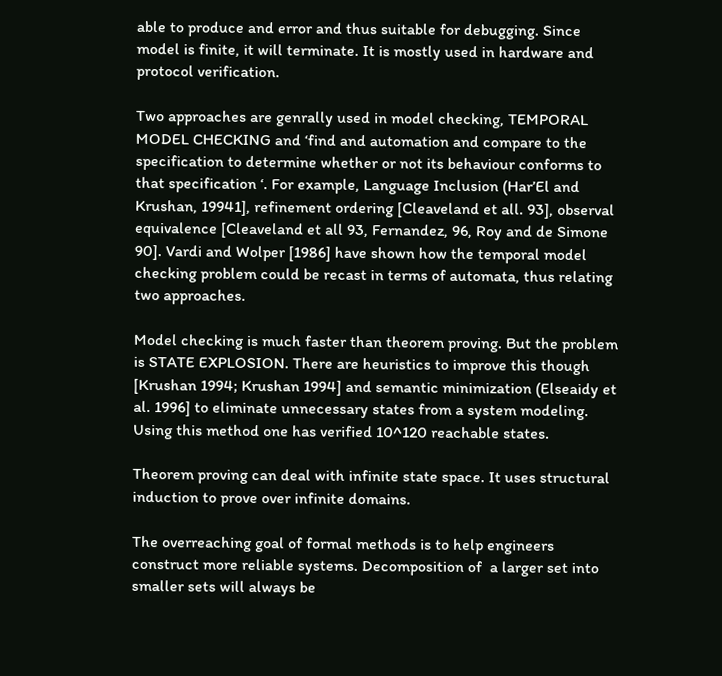able to produce and error and thus suitable for debugging. Since model is finite, it will terminate. It is mostly used in hardware and protocol verification.

Two approaches are genrally used in model checking, TEMPORAL MODEL CHECKING and ‘find and automation and compare to the specification to determine whether or not its behaviour conforms to that specification ‘. For example, Language Inclusion (Har’El and Krushan, 19941], refinement ordering [Cleaveland et all. 93], observal equivalence [Cleaveland et all 93, Fernandez, 96, Roy and de Simone 90]. Vardi and Wolper [1986] have shown how the temporal model checking problem could be recast in terms of automata, thus relating two approaches.

Model checking is much faster than theorem proving. But the problem is STATE EXPLOSION. There are heuristics to improve this though [Krushan 1994; Krushan 1994] and semantic minimization (Elseaidy et al. 1996] to eliminate unnecessary states from a system modeling. Using this method one has verified 10^120 reachable states.

Theorem proving can deal with infinite state space. It uses structural induction to prove over infinite domains.

The overreaching goal of formal methods is to help engineers construct more reliable systems. Decomposition of  a larger set into smaller sets will always be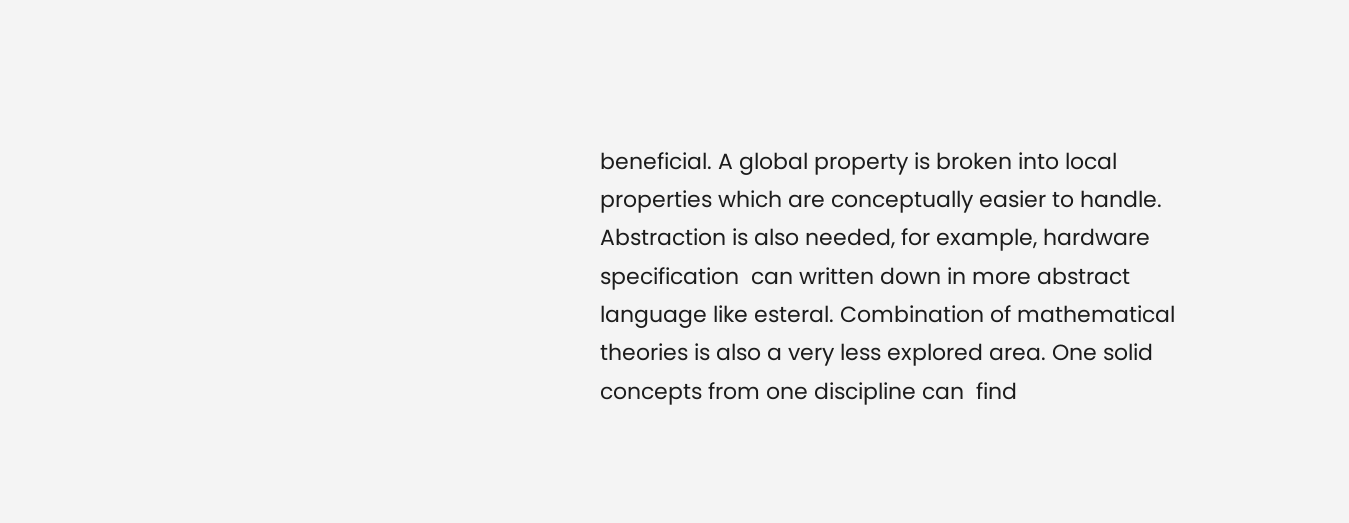beneficial. A global property is broken into local properties which are conceptually easier to handle. Abstraction is also needed, for example, hardware specification  can written down in more abstract language like esteral. Combination of mathematical theories is also a very less explored area. One solid concepts from one discipline can  find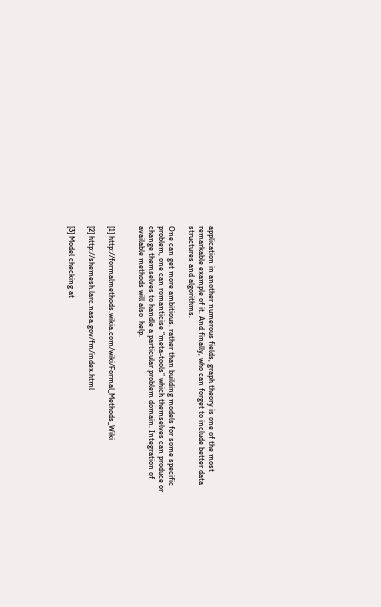application in another numerous fields, graph theory is one of the most remarkable example of it. And finally, who can forget to include better data structures and algorithms.

One can get more ambitious. rather than building models for some specific problem, one can romanticise “meta-tools” which themselves can produce or change themselves to handle a particular problem domain. Integration of available methods will also  help.


[1] http://formalmethods.wikia.com/wiki/Formal_Methods_Wiki

[2] http://shemesh.larc.nasa.gov/fm/index.html

[3] Model checking at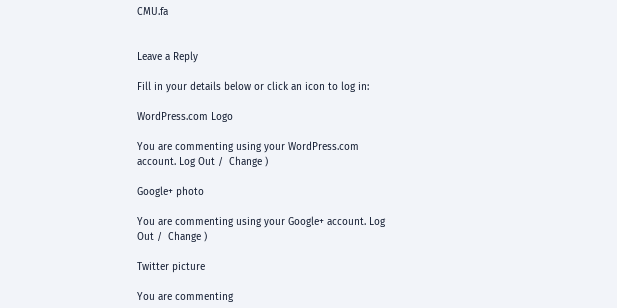CMU.fa


Leave a Reply

Fill in your details below or click an icon to log in:

WordPress.com Logo

You are commenting using your WordPress.com account. Log Out /  Change )

Google+ photo

You are commenting using your Google+ account. Log Out /  Change )

Twitter picture

You are commenting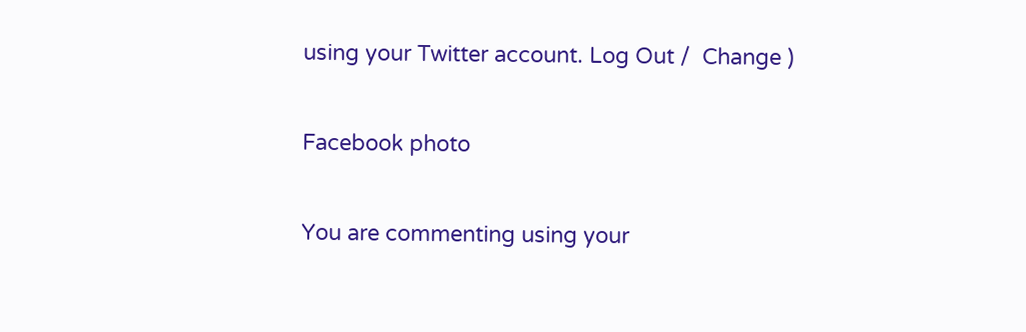using your Twitter account. Log Out /  Change )

Facebook photo

You are commenting using your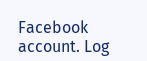Facebook account. Log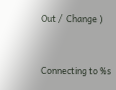Out /  Change )


Connecting to %s